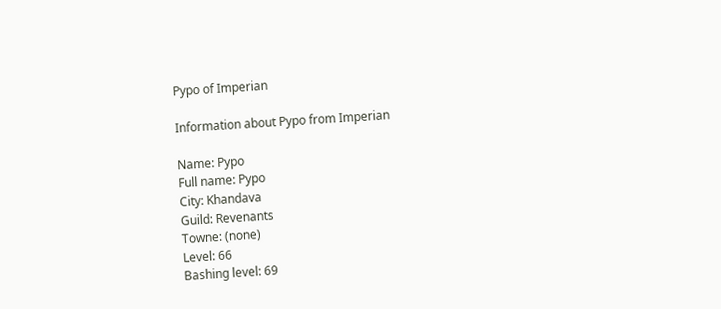Pypo of Imperian

Information about Pypo from Imperian

Name: Pypo
Full name: Pypo
City: Khandava
Guild: Revenants
Towne: (none)
Level: 66
Bashing level: 69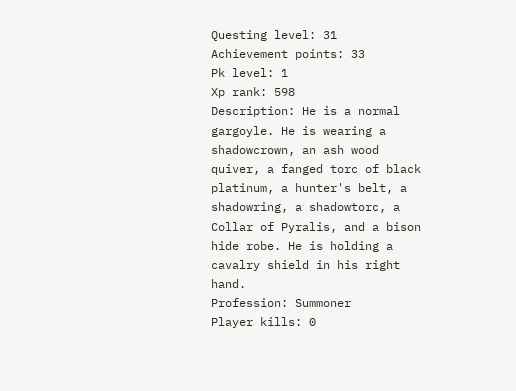Questing level: 31
Achievement points: 33
Pk level: 1
Xp rank: 598
Description: He is a normal gargoyle. He is wearing a shadowcrown, an ash wood quiver, a fanged torc of black platinum, a hunter's belt, a shadowring, a shadowtorc, a Collar of Pyralis, and a bison hide robe. He is holding a cavalry shield in his right hand.
Profession: Summoner
Player kills: 0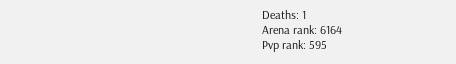Deaths: 1
Arena rank: 6164
Pvp rank: 595